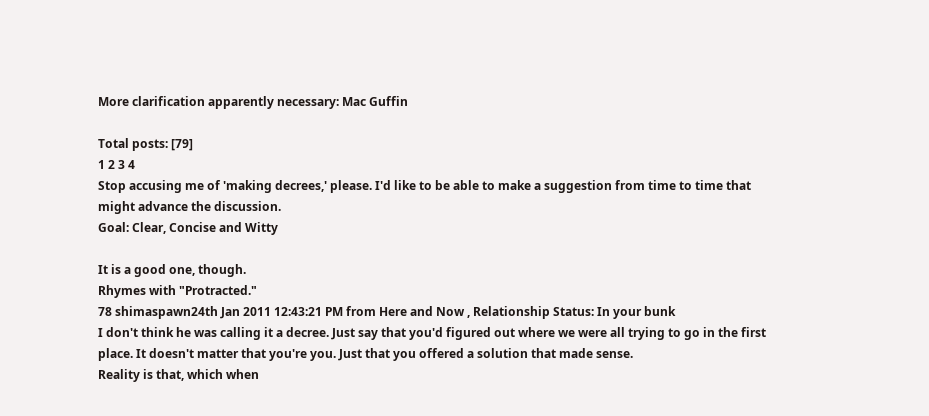More clarification apparently necessary: Mac Guffin

Total posts: [79]
1 2 3 4
Stop accusing me of 'making decrees,' please. I'd like to be able to make a suggestion from time to time that might advance the discussion.
Goal: Clear, Concise and Witty

It is a good one, though.
Rhymes with "Protracted."
78 shimaspawn24th Jan 2011 12:43:21 PM from Here and Now , Relationship Status: In your bunk
I don't think he was calling it a decree. Just say that you'd figured out where we were all trying to go in the first place. It doesn't matter that you're you. Just that you offered a solution that made sense.
Reality is that, which when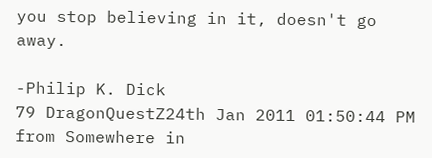you stop believing in it, doesn't go away.

-Philip K. Dick
79 DragonQuestZ24th Jan 2011 01:50:44 PM from Somewhere in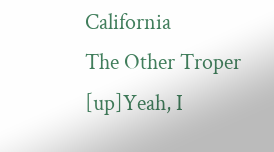California
The Other Troper
[up]Yeah, I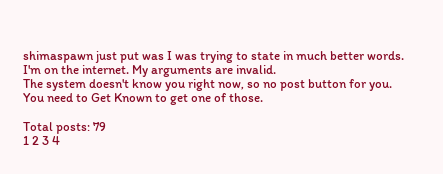shimaspawn just put was I was trying to state in much better words.
I'm on the internet. My arguments are invalid.
The system doesn't know you right now, so no post button for you.
You need to Get Known to get one of those.

Total posts: 79
1 2 3 4